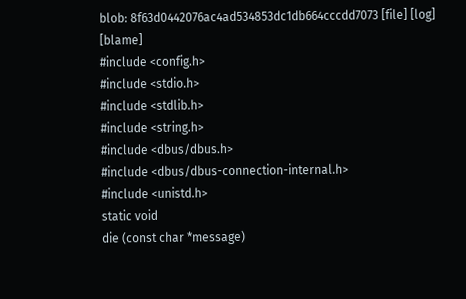blob: 8f63d0442076ac4ad534853dc1db664cccdd7073 [file] [log] [blame]
#include <config.h>
#include <stdio.h>
#include <stdlib.h>
#include <string.h>
#include <dbus/dbus.h>
#include <dbus/dbus-connection-internal.h>
#include <unistd.h>
static void
die (const char *message)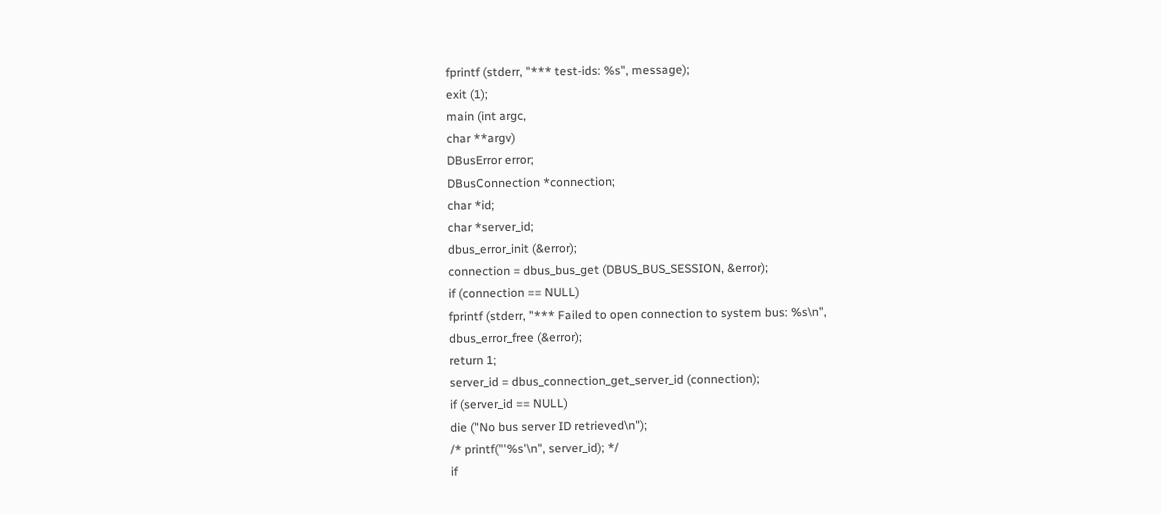fprintf (stderr, "*** test-ids: %s", message);
exit (1);
main (int argc,
char **argv)
DBusError error;
DBusConnection *connection;
char *id;
char *server_id;
dbus_error_init (&error);
connection = dbus_bus_get (DBUS_BUS_SESSION, &error);
if (connection == NULL)
fprintf (stderr, "*** Failed to open connection to system bus: %s\n",
dbus_error_free (&error);
return 1;
server_id = dbus_connection_get_server_id (connection);
if (server_id == NULL)
die ("No bus server ID retrieved\n");
/* printf("'%s'\n", server_id); */
if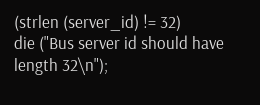(strlen (server_id) != 32)
die ("Bus server id should have length 32\n");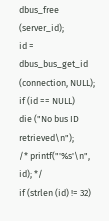dbus_free (server_id);
id = dbus_bus_get_id (connection, NULL);
if (id == NULL)
die ("No bus ID retrieved\n");
/* printf("'%s'\n", id); */
if (strlen (id) != 32)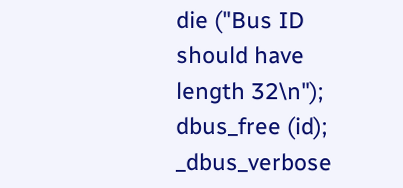die ("Bus ID should have length 32\n");
dbus_free (id);
_dbus_verbose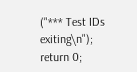("*** Test IDs exiting\n");
return 0;